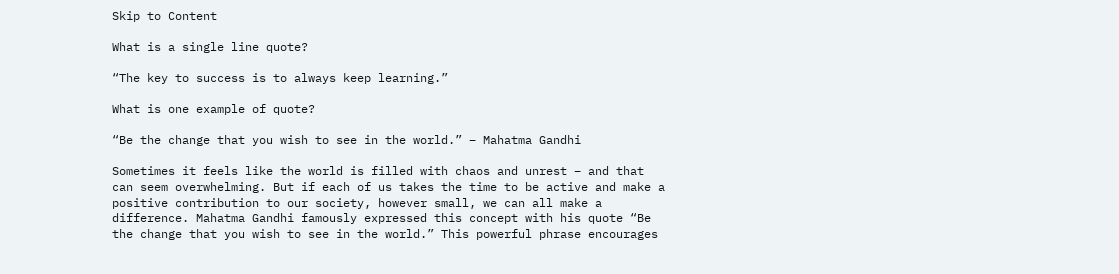Skip to Content

What is a single line quote?

“The key to success is to always keep learning.”

What is one example of quote?

“Be the change that you wish to see in the world.” – Mahatma Gandhi

Sometimes it feels like the world is filled with chaos and unrest – and that can seem overwhelming. But if each of us takes the time to be active and make a positive contribution to our society, however small, we can all make a difference. Mahatma Gandhi famously expressed this concept with his quote “Be the change that you wish to see in the world.” This powerful phrase encourages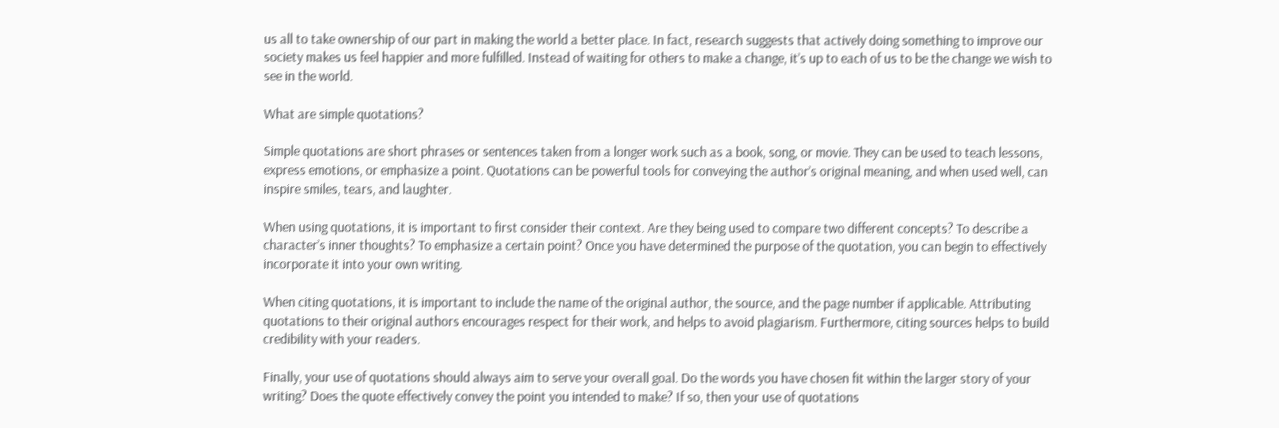us all to take ownership of our part in making the world a better place. In fact, research suggests that actively doing something to improve our society makes us feel happier and more fulfilled. Instead of waiting for others to make a change, it’s up to each of us to be the change we wish to see in the world.

What are simple quotations?

Simple quotations are short phrases or sentences taken from a longer work such as a book, song, or movie. They can be used to teach lessons, express emotions, or emphasize a point. Quotations can be powerful tools for conveying the author’s original meaning, and when used well, can inspire smiles, tears, and laughter.

When using quotations, it is important to first consider their context. Are they being used to compare two different concepts? To describe a character’s inner thoughts? To emphasize a certain point? Once you have determined the purpose of the quotation, you can begin to effectively incorporate it into your own writing.

When citing quotations, it is important to include the name of the original author, the source, and the page number if applicable. Attributing quotations to their original authors encourages respect for their work, and helps to avoid plagiarism. Furthermore, citing sources helps to build credibility with your readers.

Finally, your use of quotations should always aim to serve your overall goal. Do the words you have chosen fit within the larger story of your writing? Does the quote effectively convey the point you intended to make? If so, then your use of quotations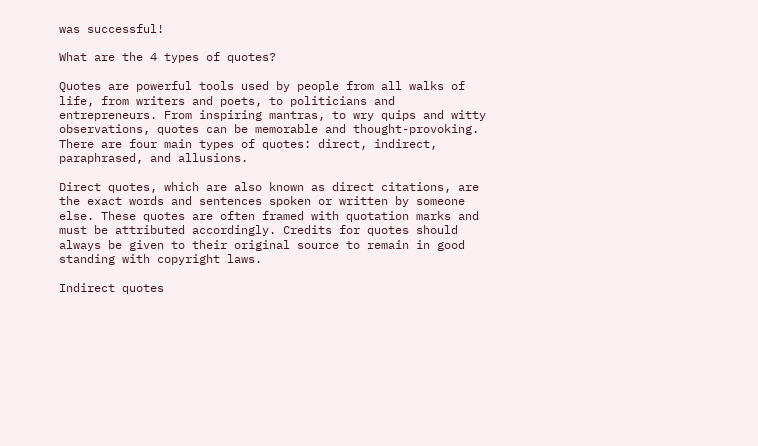was successful!

What are the 4 types of quotes?

Quotes are powerful tools used by people from all walks of life, from writers and poets, to politicians and entrepreneurs. From inspiring mantras, to wry quips and witty observations, quotes can be memorable and thought-provoking. There are four main types of quotes: direct, indirect, paraphrased, and allusions.

Direct quotes, which are also known as direct citations, are the exact words and sentences spoken or written by someone else. These quotes are often framed with quotation marks and must be attributed accordingly. Credits for quotes should always be given to their original source to remain in good standing with copyright laws.

Indirect quotes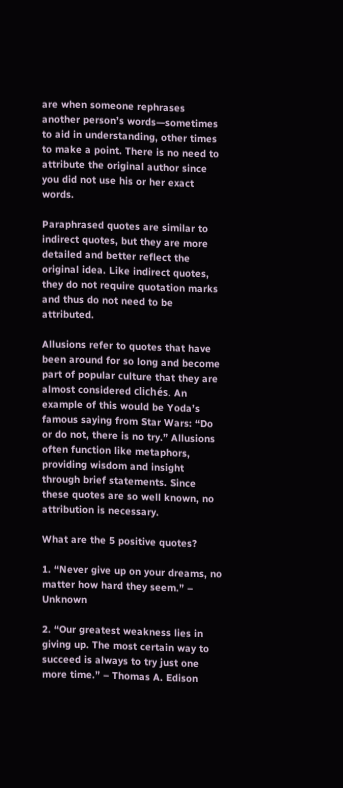are when someone rephrases another person’s words—sometimes to aid in understanding, other times to make a point. There is no need to attribute the original author since you did not use his or her exact words.

Paraphrased quotes are similar to indirect quotes, but they are more detailed and better reflect the original idea. Like indirect quotes, they do not require quotation marks and thus do not need to be attributed.

Allusions refer to quotes that have been around for so long and become part of popular culture that they are almost considered clichés. An example of this would be Yoda’s famous saying from Star Wars: “Do or do not, there is no try.” Allusions often function like metaphors, providing wisdom and insight through brief statements. Since these quotes are so well known, no attribution is necessary.

What are the 5 positive quotes?

1. “Never give up on your dreams, no matter how hard they seem.” – Unknown

2. “Our greatest weakness lies in giving up. The most certain way to succeed is always to try just one more time.” – Thomas A. Edison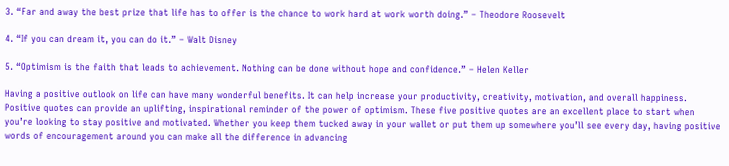3. “Far and away the best prize that life has to offer is the chance to work hard at work worth doing.” – Theodore Roosevelt

4. “If you can dream it, you can do it.” – Walt Disney

5. “Optimism is the faith that leads to achievement. Nothing can be done without hope and confidence.” – Helen Keller

Having a positive outlook on life can have many wonderful benefits. It can help increase your productivity, creativity, motivation, and overall happiness. Positive quotes can provide an uplifting, inspirational reminder of the power of optimism. These five positive quotes are an excellent place to start when you’re looking to stay positive and motivated. Whether you keep them tucked away in your wallet or put them up somewhere you’ll see every day, having positive words of encouragement around you can make all the difference in advancing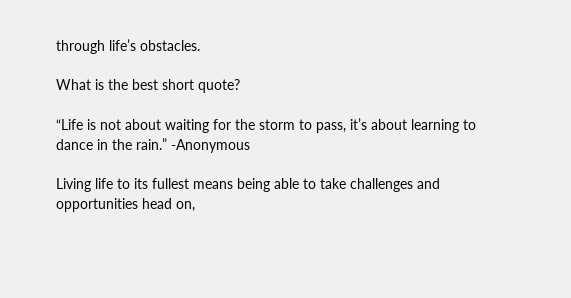through life’s obstacles.

What is the best short quote?

“Life is not about waiting for the storm to pass, it’s about learning to dance in the rain.” -Anonymous

Living life to its fullest means being able to take challenges and opportunities head on,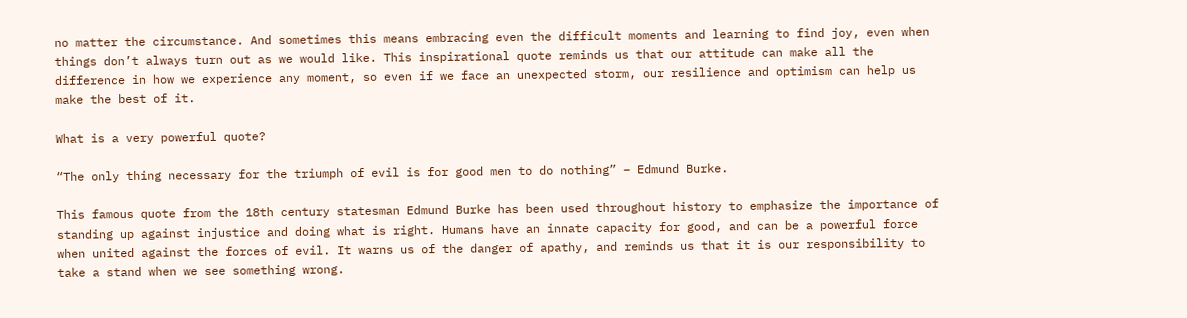no matter the circumstance. And sometimes this means embracing even the difficult moments and learning to find joy, even when things don’t always turn out as we would like. This inspirational quote reminds us that our attitude can make all the difference in how we experience any moment, so even if we face an unexpected storm, our resilience and optimism can help us make the best of it.

What is a very powerful quote?

“The only thing necessary for the triumph of evil is for good men to do nothing” – Edmund Burke.

This famous quote from the 18th century statesman Edmund Burke has been used throughout history to emphasize the importance of standing up against injustice and doing what is right. Humans have an innate capacity for good, and can be a powerful force when united against the forces of evil. It warns us of the danger of apathy, and reminds us that it is our responsibility to take a stand when we see something wrong.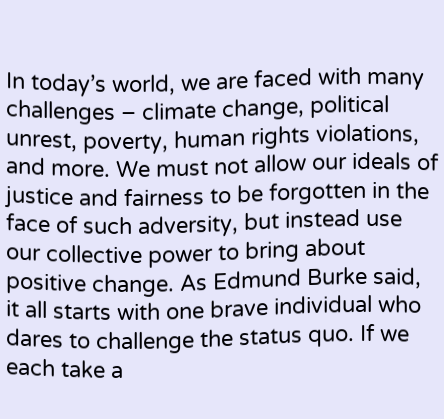In today’s world, we are faced with many challenges – climate change, political unrest, poverty, human rights violations, and more. We must not allow our ideals of justice and fairness to be forgotten in the face of such adversity, but instead use our collective power to bring about positive change. As Edmund Burke said, it all starts with one brave individual who dares to challenge the status quo. If we each take a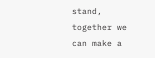stand, together we can make a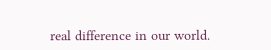real difference in our world.